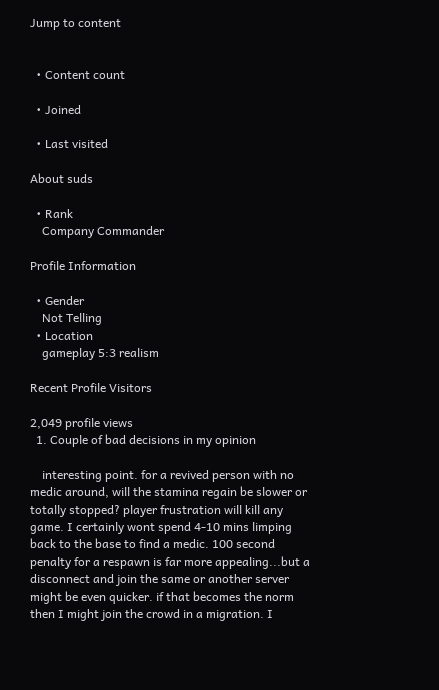Jump to content


  • Content count

  • Joined

  • Last visited

About suds

  • Rank
    Company Commander

Profile Information

  • Gender
    Not Telling
  • Location
    gameplay 5:3 realism

Recent Profile Visitors

2,049 profile views
  1. Couple of bad decisions in my opinion

    interesting point. for a revived person with no medic around, will the stamina regain be slower or totally stopped? player frustration will kill any game. I certainly wont spend 4-10 mins limping back to the base to find a medic. 100 second penalty for a respawn is far more appealing...but a disconnect and join the same or another server might be even quicker. if that becomes the norm then I might join the crowd in a migration. I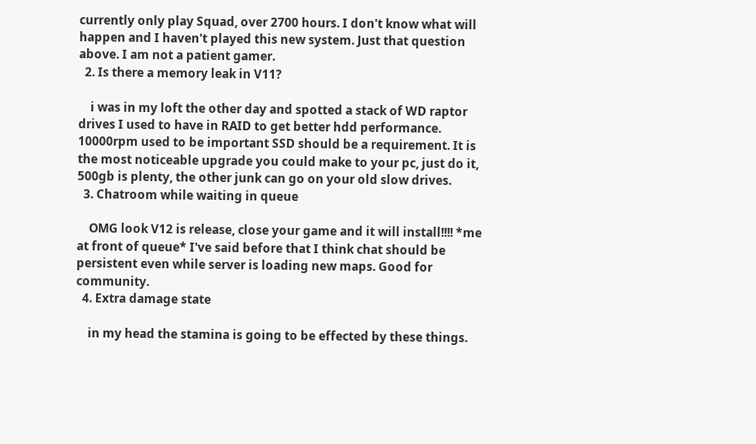currently only play Squad, over 2700 hours. I don't know what will happen and I haven't played this new system. Just that question above. I am not a patient gamer.
  2. Is there a memory leak in V11?

    i was in my loft the other day and spotted a stack of WD raptor drives I used to have in RAID to get better hdd performance. 10000rpm used to be important SSD should be a requirement. It is the most noticeable upgrade you could make to your pc, just do it, 500gb is plenty, the other junk can go on your old slow drives.
  3. Chatroom while waiting in queue

    OMG look V12 is release, close your game and it will install!!!! *me at front of queue* I've said before that I think chat should be persistent even while server is loading new maps. Good for community.
  4. Extra damage state

    in my head the stamina is going to be effected by these things.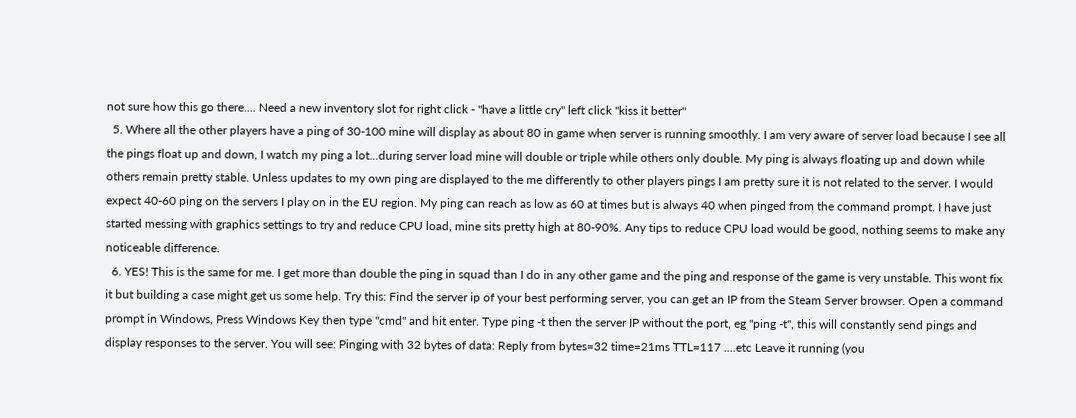not sure how this go there.... Need a new inventory slot for right click - "have a little cry" left click "kiss it better"
  5. Where all the other players have a ping of 30-100 mine will display as about 80 in game when server is running smoothly. I am very aware of server load because I see all the pings float up and down, I watch my ping a lot...during server load mine will double or triple while others only double. My ping is always floating up and down while others remain pretty stable. Unless updates to my own ping are displayed to the me differently to other players pings I am pretty sure it is not related to the server. I would expect 40-60 ping on the servers I play on in the EU region. My ping can reach as low as 60 at times but is always 40 when pinged from the command prompt. I have just started messing with graphics settings to try and reduce CPU load, mine sits pretty high at 80-90%. Any tips to reduce CPU load would be good, nothing seems to make any noticeable difference.
  6. YES! This is the same for me. I get more than double the ping in squad than I do in any other game and the ping and response of the game is very unstable. This wont fix it but building a case might get us some help. Try this: Find the server ip of your best performing server, you can get an IP from the Steam Server browser. Open a command prompt in Windows, Press Windows Key then type "cmd" and hit enter. Type ping -t then the server IP without the port, eg "ping -t", this will constantly send pings and display responses to the server. You will see: Pinging with 32 bytes of data: Reply from bytes=32 time=21ms TTL=117 ....etc Leave it running (you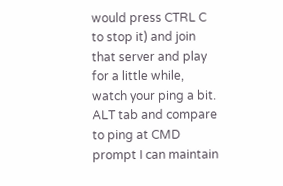would press CTRL C to stop it) and join that server and play for a little while, watch your ping a bit. ALT tab and compare to ping at CMD prompt I can maintain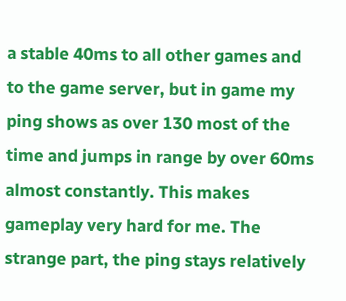a stable 40ms to all other games and to the game server, but in game my ping shows as over 130 most of the time and jumps in range by over 60ms almost constantly. This makes gameplay very hard for me. The strange part, the ping stays relatively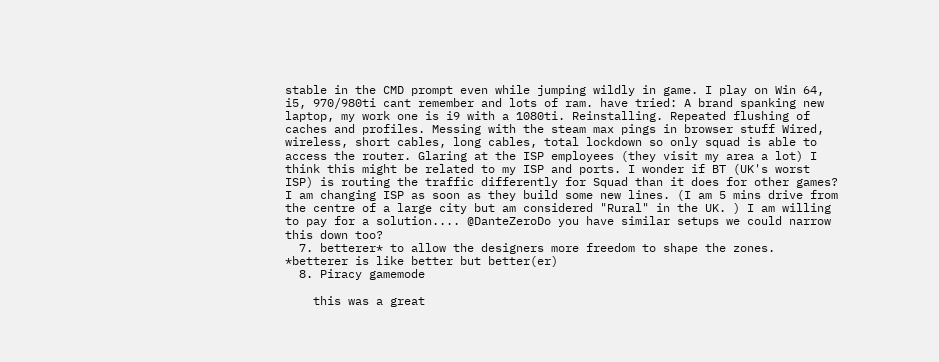stable in the CMD prompt even while jumping wildly in game. I play on Win 64, i5, 970/980ti cant remember and lots of ram. have tried: A brand spanking new laptop, my work one is i9 with a 1080ti. Reinstalling. Repeated flushing of caches and profiles. Messing with the steam max pings in browser stuff Wired, wireless, short cables, long cables, total lockdown so only squad is able to access the router. Glaring at the ISP employees (they visit my area a lot) I think this might be related to my ISP and ports. I wonder if BT (UK's worst ISP) is routing the traffic differently for Squad than it does for other games? I am changing ISP as soon as they build some new lines. (I am 5 mins drive from the centre of a large city but am considered "Rural" in the UK. ) I am willing to pay for a solution.... @DanteZeroDo you have similar setups we could narrow this down too?
  7. betterer* to allow the designers more freedom to shape the zones. *betterer is like better but better(er)
  8. Piracy gamemode

    this was a great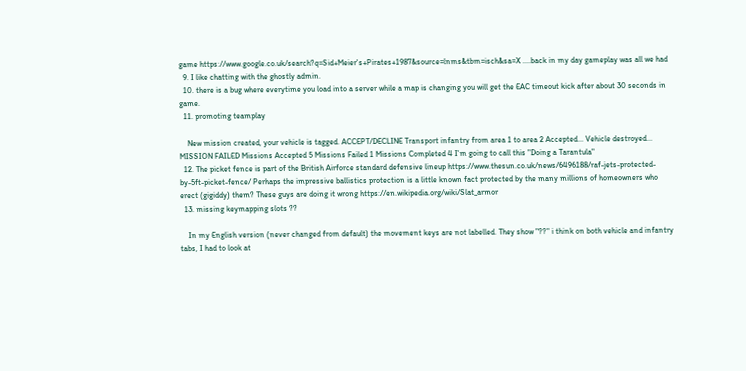game https://www.google.co.uk/search?q=Sid+Meier's+Pirates+1987&source=lnms&tbm=isch&sa=X ....back in my day gameplay was all we had
  9. I like chatting with the ghostly admin.
  10. there is a bug where everytime you load into a server while a map is changing you will get the EAC timeout kick after about 30 seconds in game.
  11. promoting teamplay

    New mission created, your vehicle is tagged. ACCEPT/DECLINE Transport infantry from area 1 to area 2 Accepted... Vehicle destroyed... MISSION FAILED Missions Accepted 5 Missions Failed 1 Missions Completed 4 I'm going to call this "Doing a Tarantula"
  12. The picket fence is part of the British Airforce standard defensive lineup https://www.thesun.co.uk/news/6496188/raf-jets-protected-by-5ft-picket-fence/ Perhaps the impressive ballistics protection is a little known fact protected by the many millions of homeowners who erect (gigiddy) them? These guys are doing it wrong https://en.wikipedia.org/wiki/Slat_armor
  13. missing keymapping slots ??

    In my English version (never changed from default) the movement keys are not labelled. They show "??" i think on both vehicle and infantry tabs, I had to look at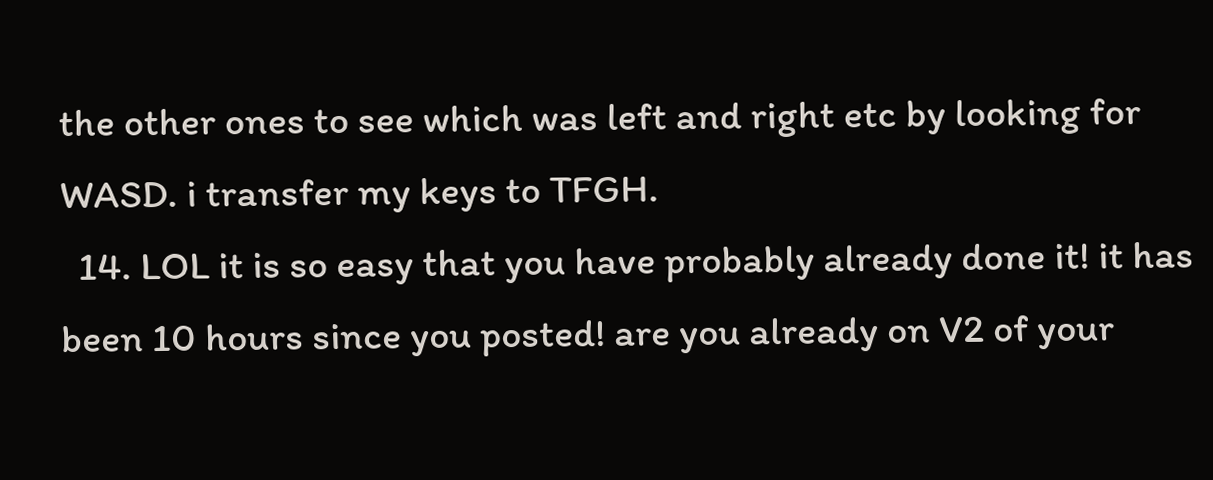the other ones to see which was left and right etc by looking for WASD. i transfer my keys to TFGH.
  14. LOL it is so easy that you have probably already done it! it has been 10 hours since you posted! are you already on V2 of your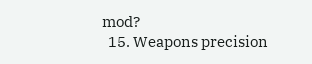mod?
  15. Weapons precision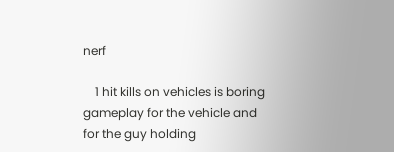nerf

    1 hit kills on vehicles is boring gameplay for the vehicle and for the guy holding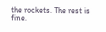the rockets. The rest is fine.